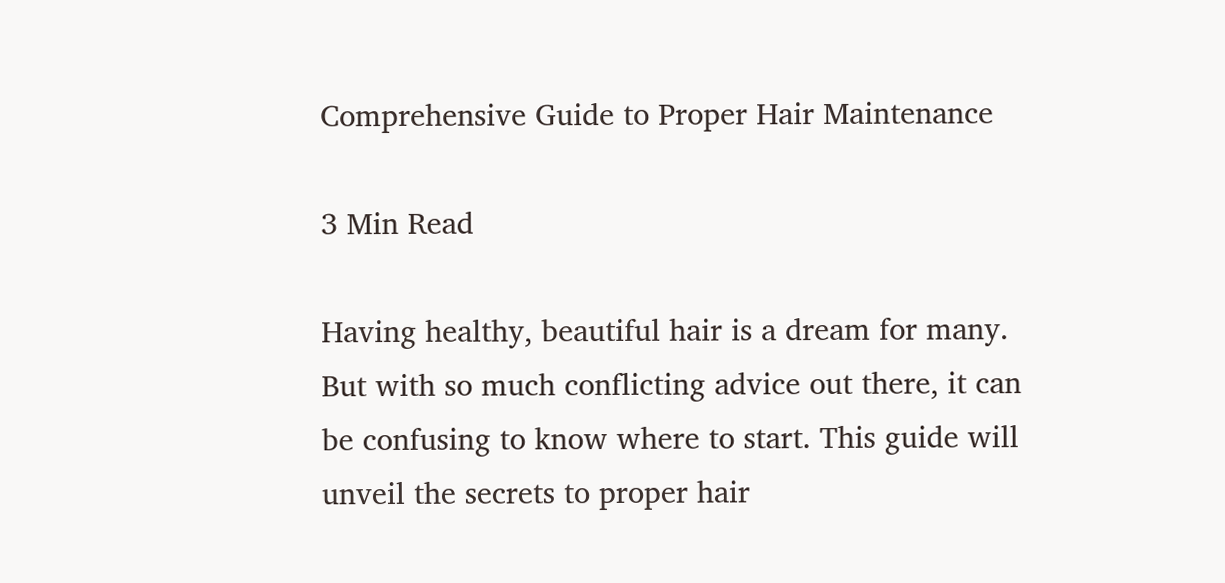Comprehensive Guide to Proper Hair Maintenance

3 Min Read

Having healthy, beautiful hair is a dream for many. But with so much conflicting advice out there, it can be confusing to know where to start. This guide will unveil the secrets to proper hair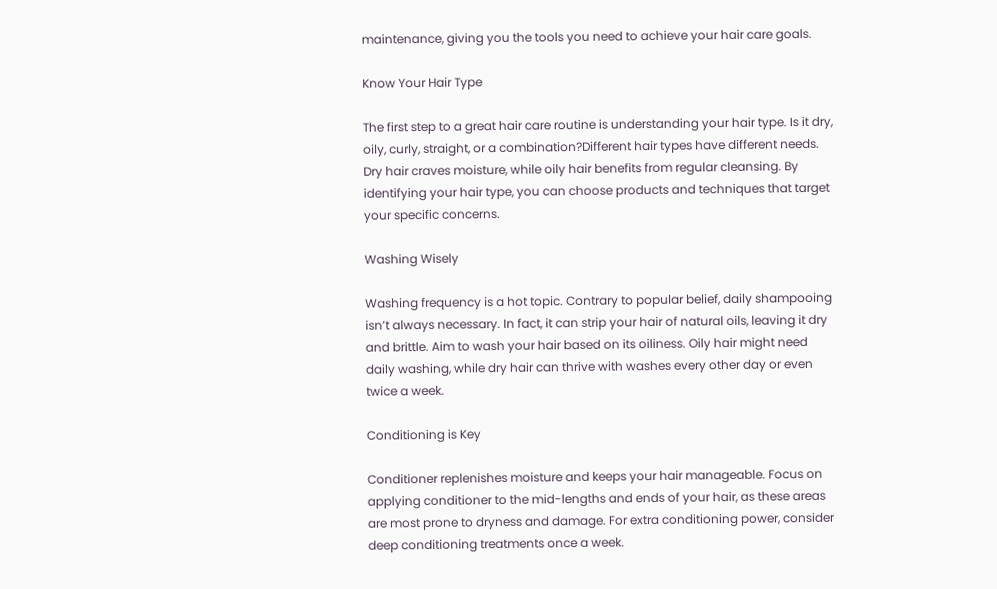maintenance, giving you the tools you need to achieve your hair care goals.

Know Your Hair Type

The first step to a great hair care routine is understanding your hair type. Is it dry, oily, curly, straight, or a combination?Different hair types have different needs. Dry hair craves moisture, while oily hair benefits from regular cleansing. By identifying your hair type, you can choose products and techniques that target your specific concerns.

Washing Wisely

Washing frequency is a hot topic. Contrary to popular belief, daily shampooing isn’t always necessary. In fact, it can strip your hair of natural oils, leaving it dry and brittle. Aim to wash your hair based on its oiliness. Oily hair might need daily washing, while dry hair can thrive with washes every other day or even twice a week.

Conditioning is Key

Conditioner replenishes moisture and keeps your hair manageable. Focus on applying conditioner to the mid-lengths and ends of your hair, as these areas are most prone to dryness and damage. For extra conditioning power, consider deep conditioning treatments once a week.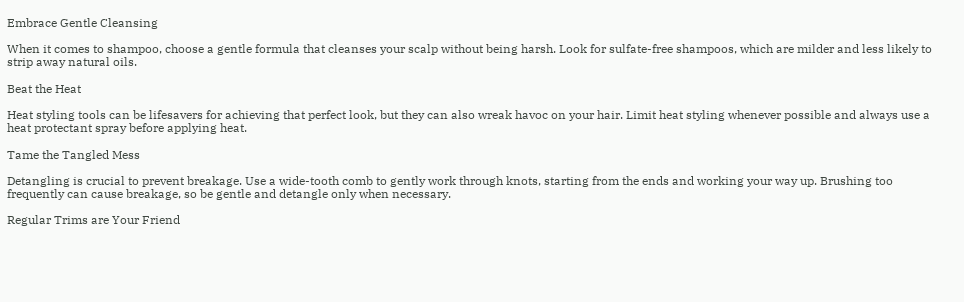Embrace Gentle Cleansing

When it comes to shampoo, choose a gentle formula that cleanses your scalp without being harsh. Look for sulfate-free shampoos, which are milder and less likely to strip away natural oils.

Beat the Heat

Heat styling tools can be lifesavers for achieving that perfect look, but they can also wreak havoc on your hair. Limit heat styling whenever possible and always use a heat protectant spray before applying heat.

Tame the Tangled Mess

Detangling is crucial to prevent breakage. Use a wide-tooth comb to gently work through knots, starting from the ends and working your way up. Brushing too frequently can cause breakage, so be gentle and detangle only when necessary.

Regular Trims are Your Friend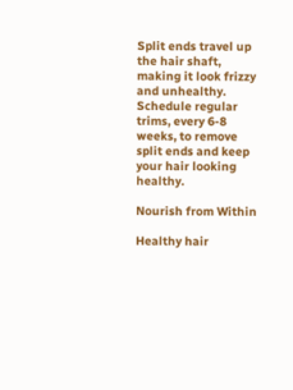Split ends travel up the hair shaft, making it look frizzy and unhealthy. Schedule regular trims, every 6-8 weeks, to remove split ends and keep your hair looking healthy.

Nourish from Within

Healthy hair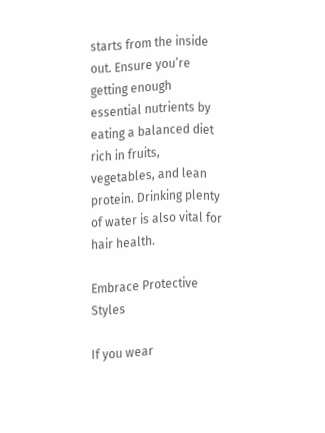starts from the inside out. Ensure you’re getting enough essential nutrients by eating a balanced diet rich in fruits, vegetables, and lean protein. Drinking plenty of water is also vital for hair health.

Embrace Protective Styles

If you wear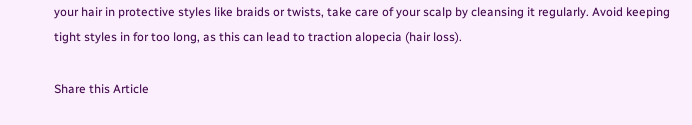your hair in protective styles like braids or twists, take care of your scalp by cleansing it regularly. Avoid keeping tight styles in for too long, as this can lead to traction alopecia (hair loss).

Share this Article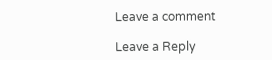Leave a comment

Leave a Reply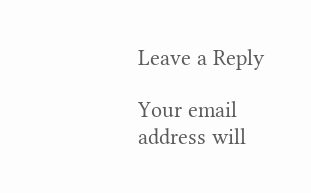Leave a Reply

Your email address will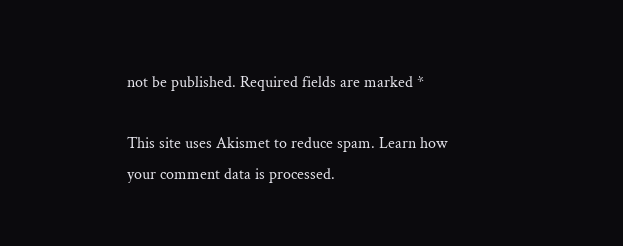not be published. Required fields are marked *

This site uses Akismet to reduce spam. Learn how your comment data is processed.